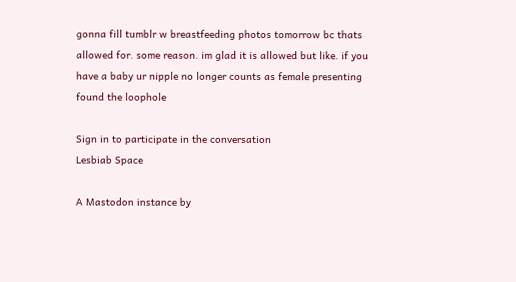gonna fill tumblr w breastfeeding photos tomorrow bc thats allowed for. some reason. im glad it is allowed but like. if you have a baby ur nipple no longer counts as female presenting found the loophole

Sign in to participate in the conversation
Lesbiab Space

A Mastodon instance by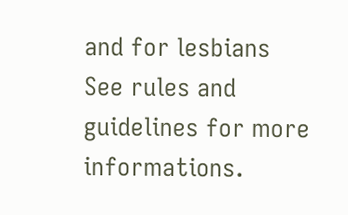and for lesbians
See rules and guidelines for more informations.